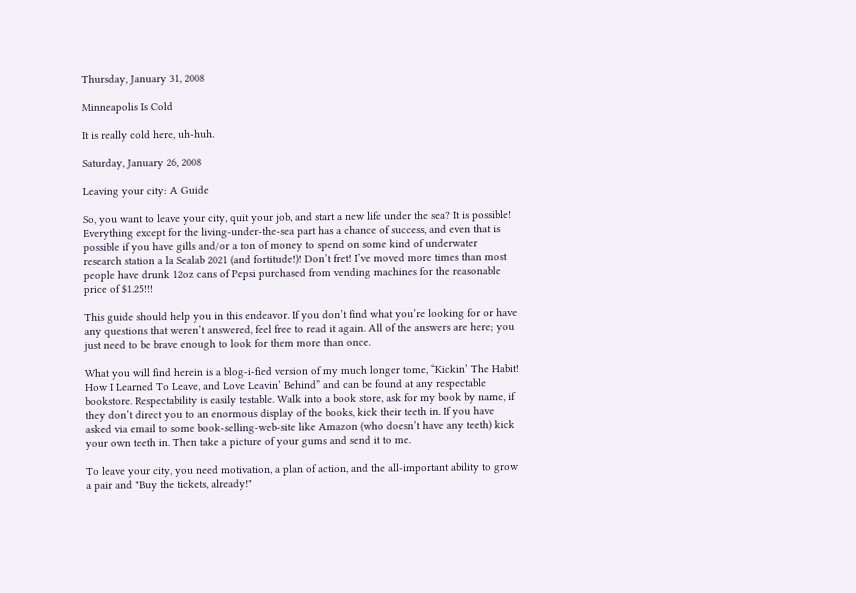Thursday, January 31, 2008

Minneapolis Is Cold

It is really cold here, uh-huh.

Saturday, January 26, 2008

Leaving your city: A Guide

So, you want to leave your city, quit your job, and start a new life under the sea? It is possible! Everything except for the living-under-the-sea part has a chance of success, and even that is possible if you have gills and/or a ton of money to spend on some kind of underwater research station a la Sealab 2021 (and fortitude!)! Don’t fret! I’ve moved more times than most people have drunk 12oz cans of Pepsi purchased from vending machines for the reasonable price of $1.25!!!

This guide should help you in this endeavor. If you don’t find what you’re looking for or have any questions that weren’t answered, feel free to read it again. All of the answers are here; you just need to be brave enough to look for them more than once.

What you will find herein is a blog-i-fied version of my much longer tome, “Kickin’ The Habit! How I Learned To Leave, and Love Leavin’ Behind” and can be found at any respectable bookstore. Respectability is easily testable. Walk into a book store, ask for my book by name, if they don’t direct you to an enormous display of the books, kick their teeth in. If you have asked via email to some book-selling-web-site like Amazon (who doesn’t have any teeth) kick your own teeth in. Then take a picture of your gums and send it to me.

To leave your city, you need motivation, a plan of action, and the all-important ability to grow a pair and "Buy the tickets, already!"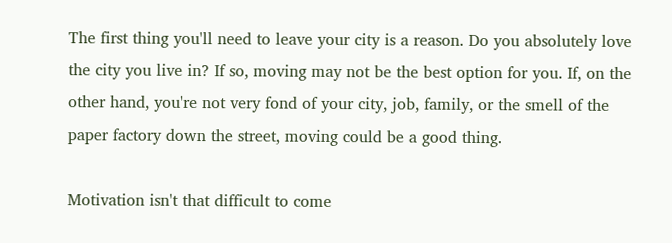The first thing you'll need to leave your city is a reason. Do you absolutely love the city you live in? If so, moving may not be the best option for you. If, on the other hand, you're not very fond of your city, job, family, or the smell of the paper factory down the street, moving could be a good thing.

Motivation isn't that difficult to come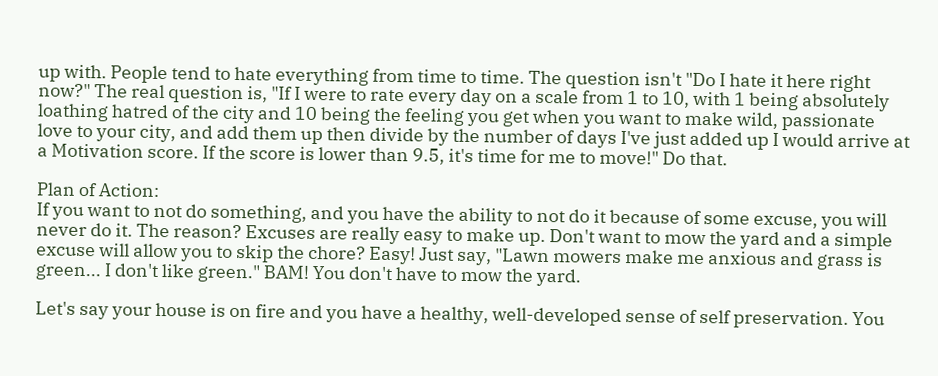up with. People tend to hate everything from time to time. The question isn't "Do I hate it here right now?" The real question is, "If I were to rate every day on a scale from 1 to 10, with 1 being absolutely loathing hatred of the city and 10 being the feeling you get when you want to make wild, passionate love to your city, and add them up then divide by the number of days I've just added up I would arrive at a Motivation score. If the score is lower than 9.5, it's time for me to move!" Do that.

Plan of Action:
If you want to not do something, and you have the ability to not do it because of some excuse, you will never do it. The reason? Excuses are really easy to make up. Don't want to mow the yard and a simple excuse will allow you to skip the chore? Easy! Just say, "Lawn mowers make me anxious and grass is green... I don't like green." BAM! You don't have to mow the yard.

Let's say your house is on fire and you have a healthy, well-developed sense of self preservation. You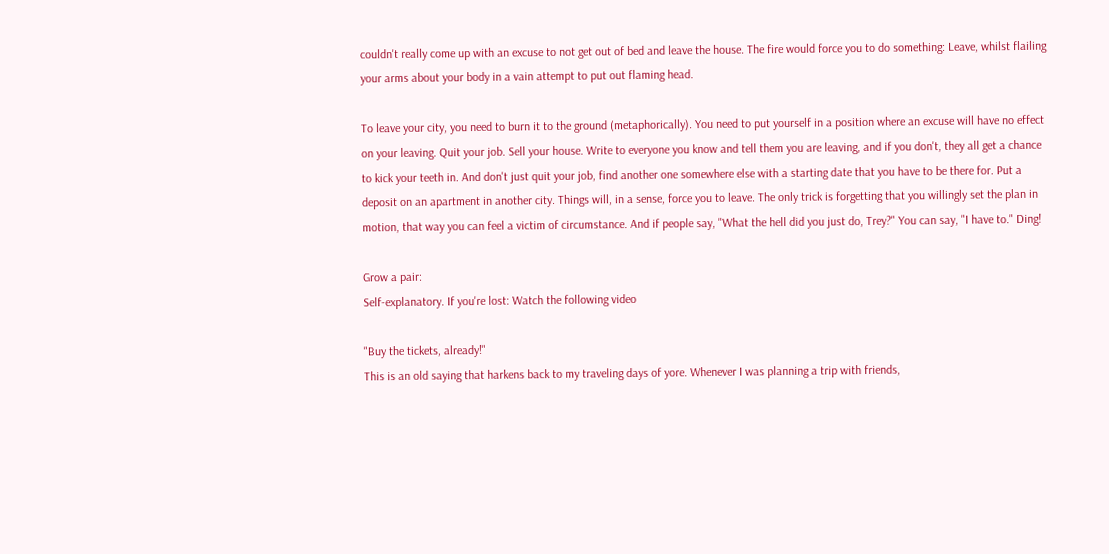couldn't really come up with an excuse to not get out of bed and leave the house. The fire would force you to do something: Leave, whilst flailing your arms about your body in a vain attempt to put out flaming head.

To leave your city, you need to burn it to the ground (metaphorically). You need to put yourself in a position where an excuse will have no effect on your leaving. Quit your job. Sell your house. Write to everyone you know and tell them you are leaving, and if you don't, they all get a chance to kick your teeth in. And don't just quit your job, find another one somewhere else with a starting date that you have to be there for. Put a deposit on an apartment in another city. Things will, in a sense, force you to leave. The only trick is forgetting that you willingly set the plan in motion, that way you can feel a victim of circumstance. And if people say, "What the hell did you just do, Trey?" You can say, "I have to." Ding!

Grow a pair:
Self-explanatory. If you're lost: Watch the following video

"Buy the tickets, already!"
This is an old saying that harkens back to my traveling days of yore. Whenever I was planning a trip with friends,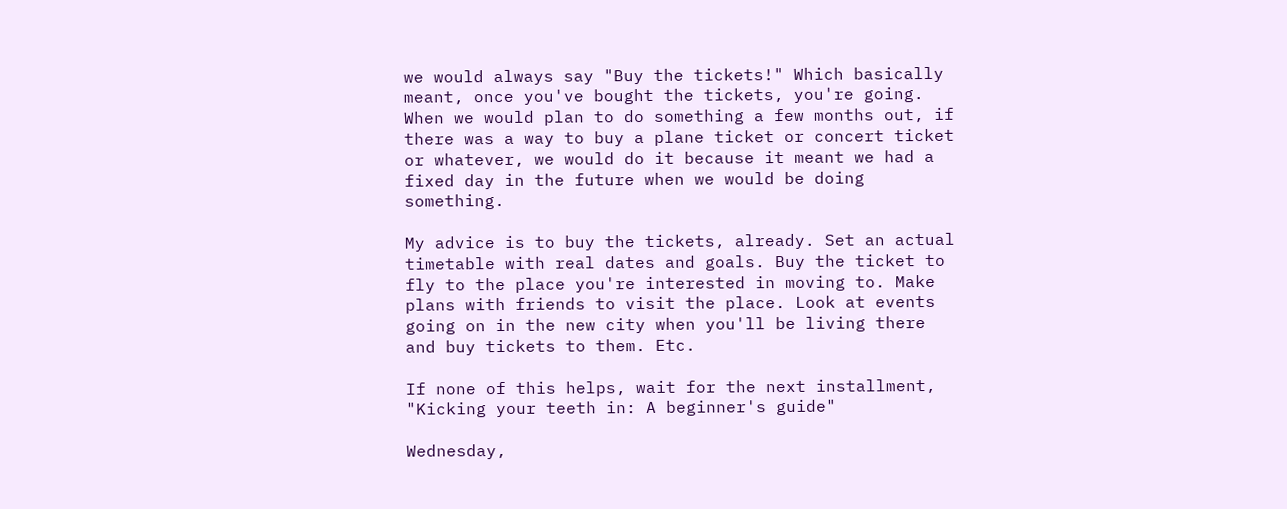we would always say "Buy the tickets!" Which basically meant, once you've bought the tickets, you're going. When we would plan to do something a few months out, if there was a way to buy a plane ticket or concert ticket or whatever, we would do it because it meant we had a fixed day in the future when we would be doing something.

My advice is to buy the tickets, already. Set an actual timetable with real dates and goals. Buy the ticket to fly to the place you're interested in moving to. Make plans with friends to visit the place. Look at events going on in the new city when you'll be living there and buy tickets to them. Etc.

If none of this helps, wait for the next installment, "Kicking your teeth in: A beginner's guide"

Wednesday,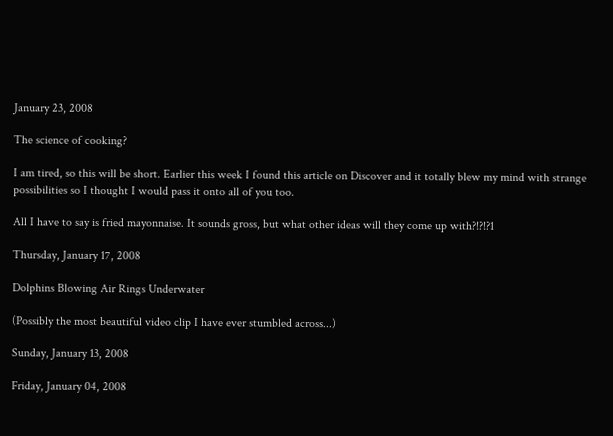January 23, 2008

The science of cooking?

I am tired, so this will be short. Earlier this week I found this article on Discover and it totally blew my mind with strange possibilities so I thought I would pass it onto all of you too.

All I have to say is fried mayonnaise. It sounds gross, but what other ideas will they come up with?!?!?1

Thursday, January 17, 2008

Dolphins Blowing Air Rings Underwater

(Possibly the most beautiful video clip I have ever stumbled across...)

Sunday, January 13, 2008

Friday, January 04, 2008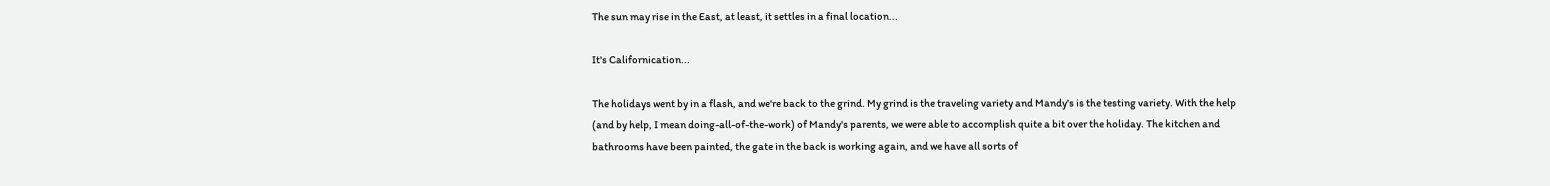The sun may rise in the East, at least, it settles in a final location...

It's Californication...

The holidays went by in a flash, and we're back to the grind. My grind is the traveling variety and Mandy's is the testing variety. With the help (and by help, I mean doing-all-of-the-work) of Mandy's parents, we were able to accomplish quite a bit over the holiday. The kitchen and bathrooms have been painted, the gate in the back is working again, and we have all sorts of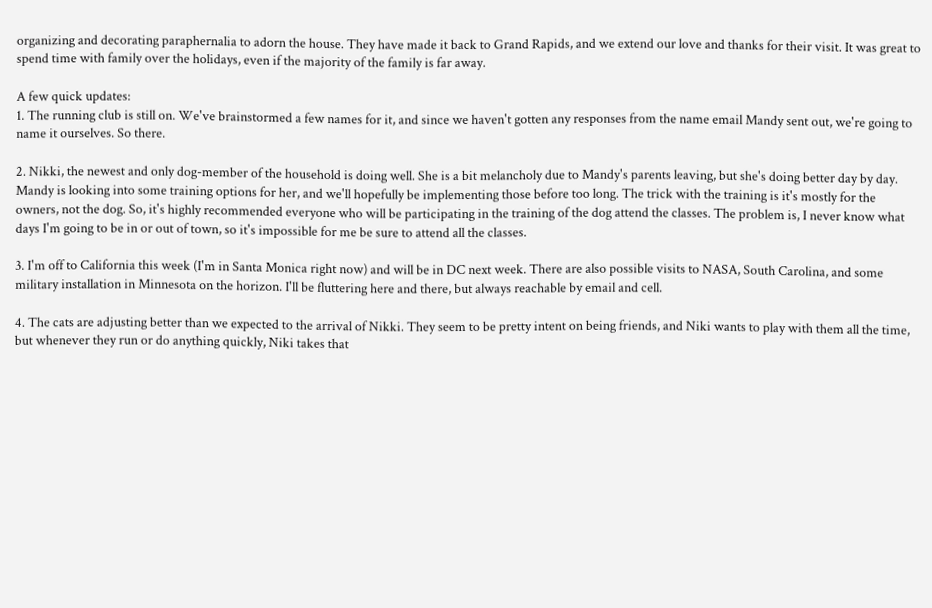organizing and decorating paraphernalia to adorn the house. They have made it back to Grand Rapids, and we extend our love and thanks for their visit. It was great to spend time with family over the holidays, even if the majority of the family is far away.

A few quick updates:
1. The running club is still on. We've brainstormed a few names for it, and since we haven't gotten any responses from the name email Mandy sent out, we're going to name it ourselves. So there.

2. Nikki, the newest and only dog-member of the household is doing well. She is a bit melancholy due to Mandy's parents leaving, but she's doing better day by day. Mandy is looking into some training options for her, and we'll hopefully be implementing those before too long. The trick with the training is it's mostly for the owners, not the dog. So, it's highly recommended everyone who will be participating in the training of the dog attend the classes. The problem is, I never know what days I'm going to be in or out of town, so it's impossible for me be sure to attend all the classes.

3. I'm off to California this week (I'm in Santa Monica right now) and will be in DC next week. There are also possible visits to NASA, South Carolina, and some military installation in Minnesota on the horizon. I'll be fluttering here and there, but always reachable by email and cell.

4. The cats are adjusting better than we expected to the arrival of Nikki. They seem to be pretty intent on being friends, and Niki wants to play with them all the time, but whenever they run or do anything quickly, Niki takes that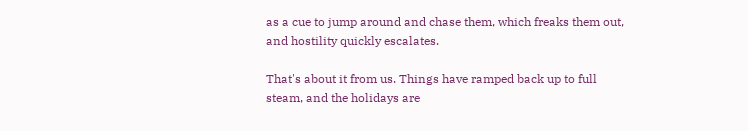as a cue to jump around and chase them, which freaks them out, and hostility quickly escalates.

That's about it from us. Things have ramped back up to full steam, and the holidays are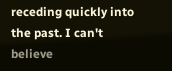receding quickly into the past. I can't believe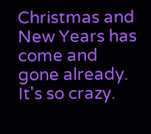Christmas and New Years has come and gone already. It's so crazy.